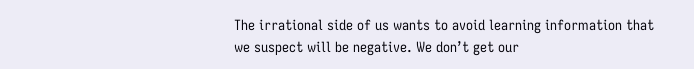The irrational side of us wants to avoid learning information that we suspect will be negative. We don’t get our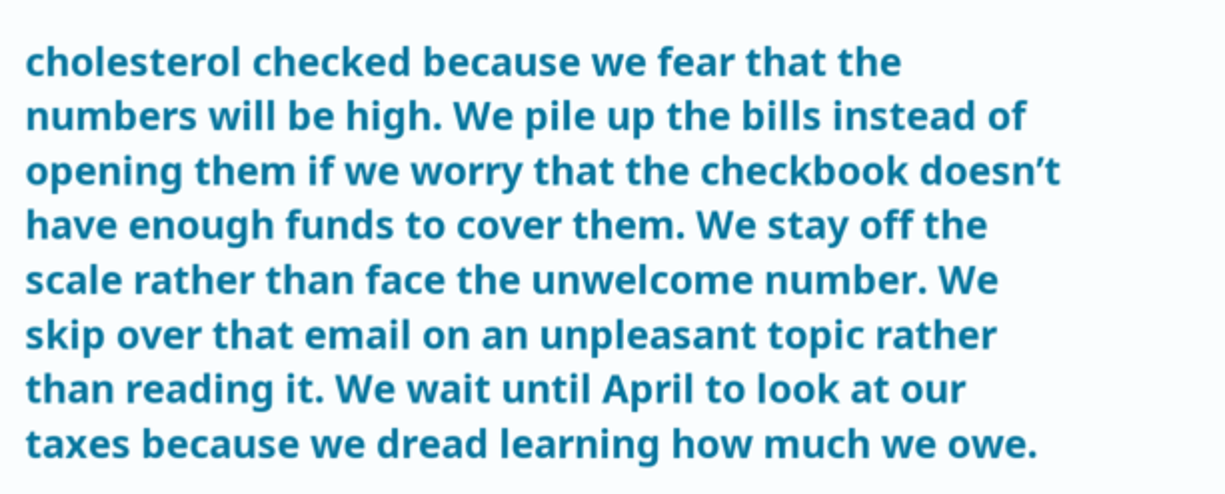cholesterol checked because we fear that the numbers will be high. We pile up the bills instead of opening them if we worry that the checkbook doesn’t have enough funds to cover them. We stay off the scale rather than face the unwelcome number. We skip over that email on an unpleasant topic rather than reading it. We wait until April to look at our taxes because we dread learning how much we owe.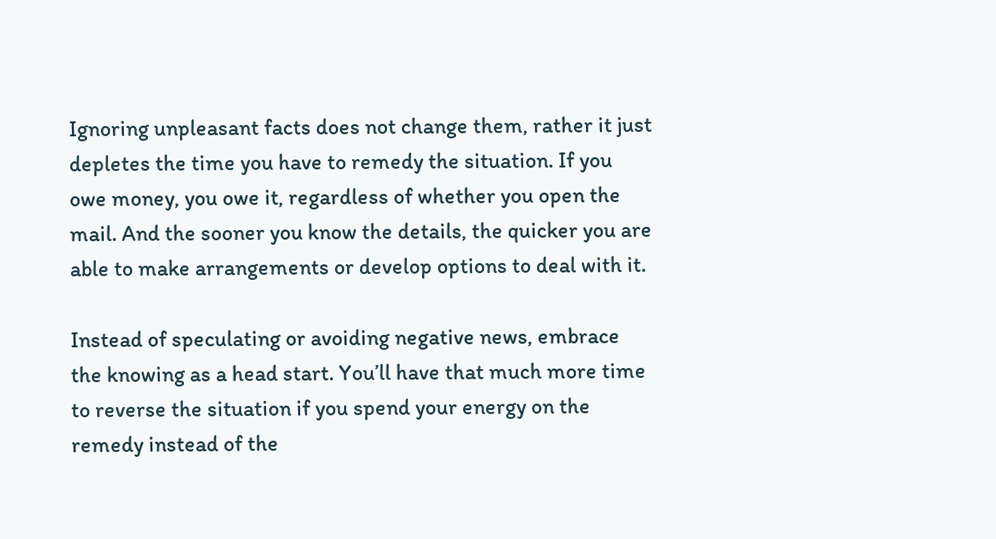Ignoring unpleasant facts does not change them, rather it just depletes the time you have to remedy the situation. If you owe money, you owe it, regardless of whether you open the mail. And the sooner you know the details, the quicker you are able to make arrangements or develop options to deal with it.

Instead of speculating or avoiding negative news, embrace the knowing as a head start. You’ll have that much more time to reverse the situation if you spend your energy on the remedy instead of the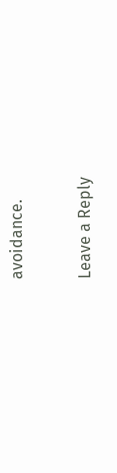avoidance.

Leave a Reply